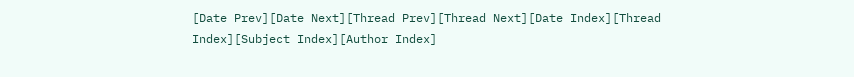[Date Prev][Date Next][Thread Prev][Thread Next][Date Index][Thread Index][Subject Index][Author Index]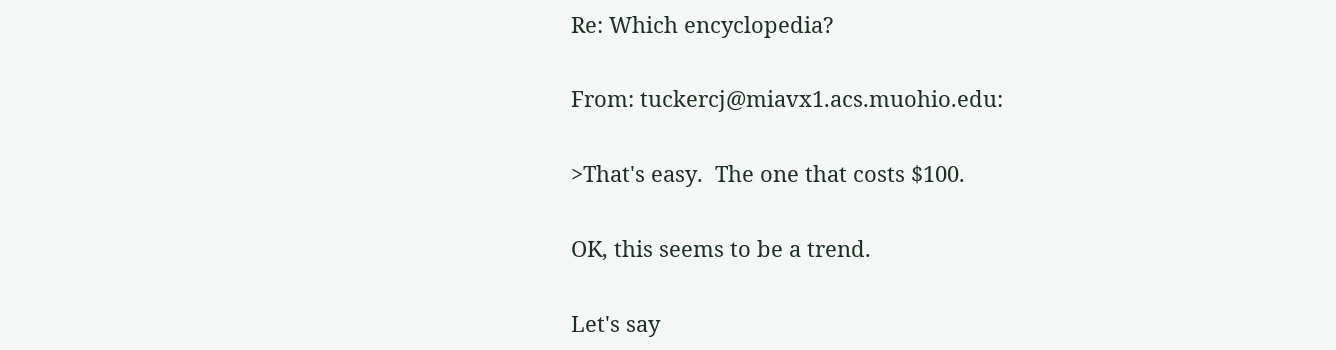Re: Which encyclopedia?

From: tuckercj@miavx1.acs.muohio.edu:

>That's easy.  The one that costs $100.

OK, this seems to be a trend.

Let's say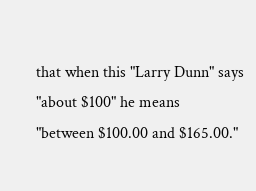that when this "Larry Dunn" says "about $100" he means
"between $100.00 and $165.00."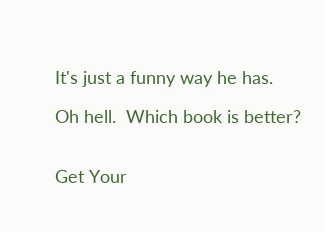It's just a funny way he has.

Oh hell.  Which book is better?


Get Your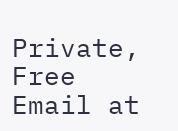Private, Free Email at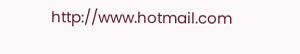http://www.hotmail.com